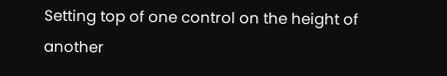Setting top of one control on the height of another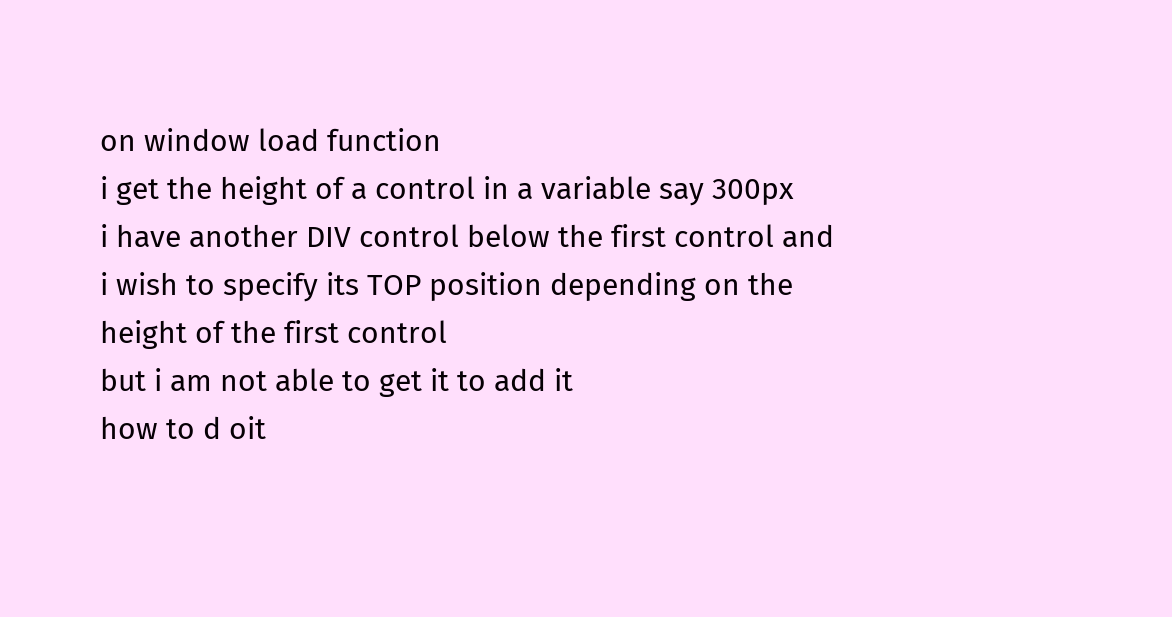on window load function
i get the height of a control in a variable say 300px
i have another DIV control below the first control and i wish to specify its TOP position depending on the height of the first control
but i am not able to get it to add it
how to d oit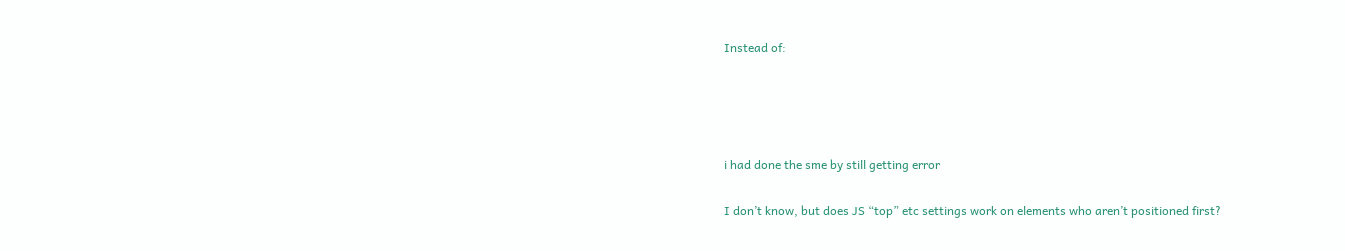Instead of:




i had done the sme by still getting error

I don’t know, but does JS “top” etc settings work on elements who aren’t positioned first?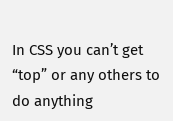In CSS you can’t get “top” or any others to do anything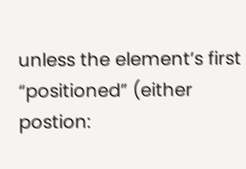unless the element’s first “positioned” (either postion: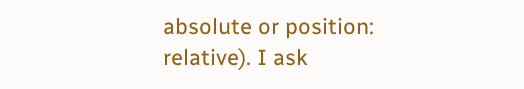absolute or position: relative). I ask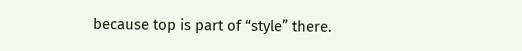because top is part of “style” there.